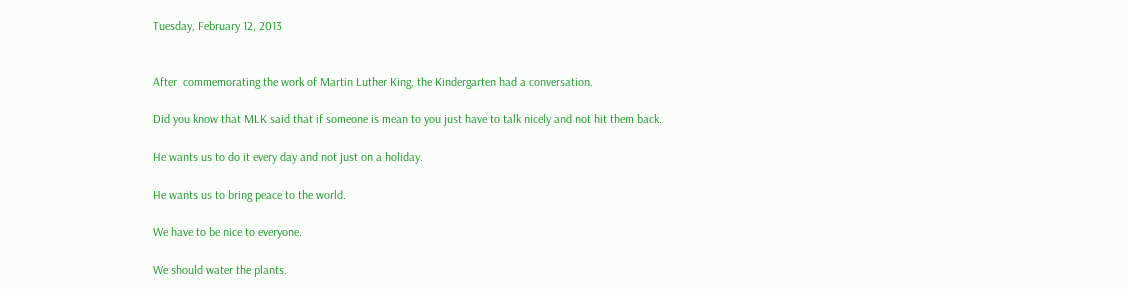Tuesday, February 12, 2013


After  commemorating the work of Martin Luther King, the Kindergarten had a conversation.

Did you know that MLK said that if someone is mean to you just have to talk nicely and not hit them back.

He wants us to do it every day and not just on a holiday.

He wants us to bring peace to the world.

We have to be nice to everyone.

We should water the plants.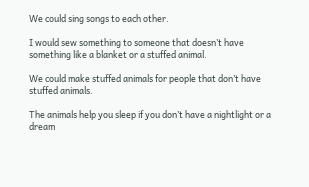We could sing songs to each other.

I would sew something to someone that doesn’t have something like a blanket or a stuffed animal.

We could make stuffed animals for people that don’t have stuffed animals.

The animals help you sleep if you don’t have a nightlight or a dream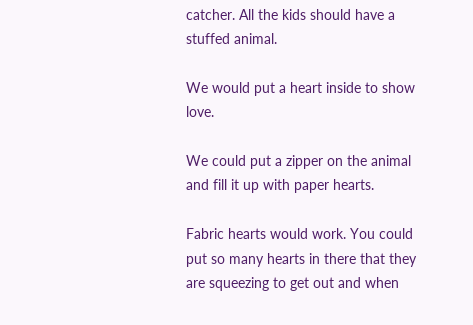catcher. All the kids should have a stuffed animal.

We would put a heart inside to show love.

We could put a zipper on the animal and fill it up with paper hearts.

Fabric hearts would work. You could put so many hearts in there that they are squeezing to get out and when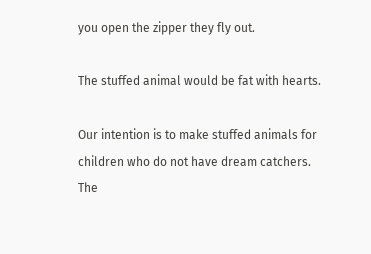you open the zipper they fly out.

The stuffed animal would be fat with hearts.

Our intention is to make stuffed animals for children who do not have dream catchers.
The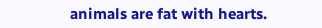animals are fat with hearts.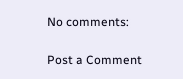No comments:

Post a Comment